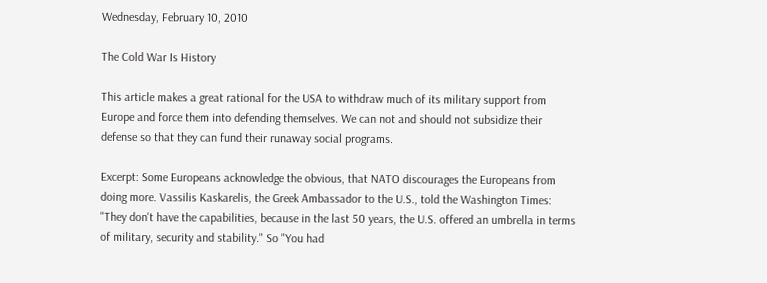Wednesday, February 10, 2010

The Cold War Is History

This article makes a great rational for the USA to withdraw much of its military support from Europe and force them into defending themselves. We can not and should not subsidize their defense so that they can fund their runaway social programs.

Excerpt: Some Europeans acknowledge the obvious, that NATO discourages the Europeans from doing more. Vassilis Kaskarelis, the Greek Ambassador to the U.S., told the Washington Times: "They don't have the capabilities, because in the last 50 years, the U.S. offered an umbrella in terms of military, security and stability." So "You had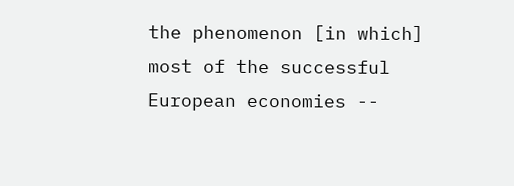the phenomenon [in which] most of the successful European economies --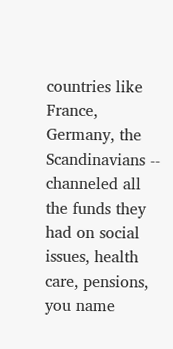countries like France, Germany, the Scandinavians -- channeled all the funds they had on social issues, health care, pensions, you name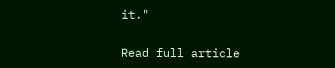it."

Read full article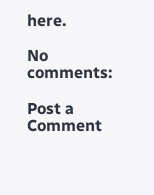here.

No comments:

Post a Comment